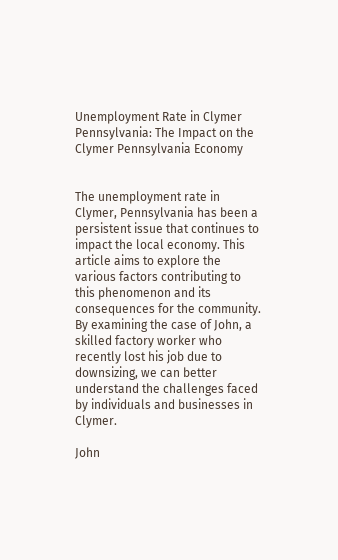Unemployment Rate in Clymer Pennsylvania: The Impact on the Clymer Pennsylvania Economy


The unemployment rate in Clymer, Pennsylvania has been a persistent issue that continues to impact the local economy. This article aims to explore the various factors contributing to this phenomenon and its consequences for the community. By examining the case of John, a skilled factory worker who recently lost his job due to downsizing, we can better understand the challenges faced by individuals and businesses in Clymer.

John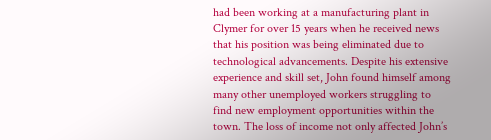had been working at a manufacturing plant in Clymer for over 15 years when he received news that his position was being eliminated due to technological advancements. Despite his extensive experience and skill set, John found himself among many other unemployed workers struggling to find new employment opportunities within the town. The loss of income not only affected John’s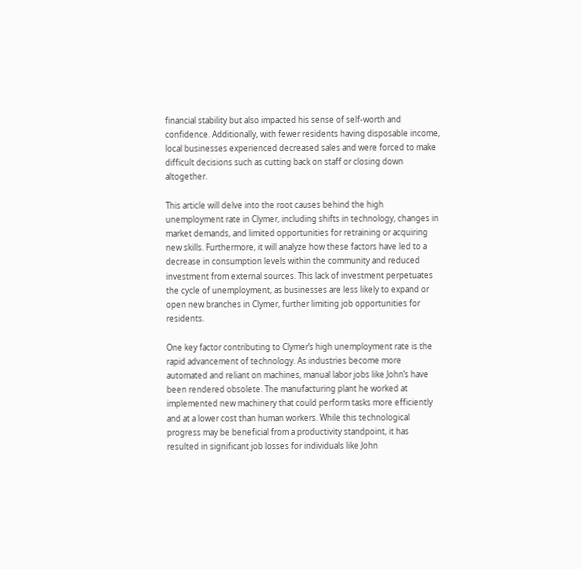financial stability but also impacted his sense of self-worth and confidence. Additionally, with fewer residents having disposable income, local businesses experienced decreased sales and were forced to make difficult decisions such as cutting back on staff or closing down altogether.

This article will delve into the root causes behind the high unemployment rate in Clymer, including shifts in technology, changes in market demands, and limited opportunities for retraining or acquiring new skills. Furthermore, it will analyze how these factors have led to a decrease in consumption levels within the community and reduced investment from external sources. This lack of investment perpetuates the cycle of unemployment, as businesses are less likely to expand or open new branches in Clymer, further limiting job opportunities for residents.

One key factor contributing to Clymer’s high unemployment rate is the rapid advancement of technology. As industries become more automated and reliant on machines, manual labor jobs like John’s have been rendered obsolete. The manufacturing plant he worked at implemented new machinery that could perform tasks more efficiently and at a lower cost than human workers. While this technological progress may be beneficial from a productivity standpoint, it has resulted in significant job losses for individuals like John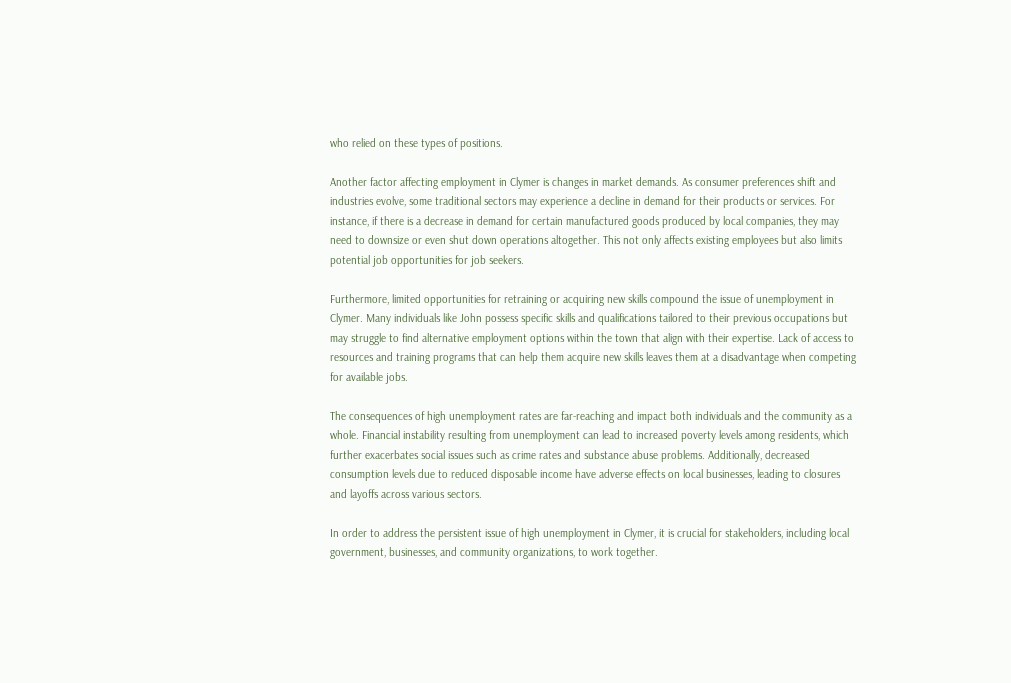who relied on these types of positions.

Another factor affecting employment in Clymer is changes in market demands. As consumer preferences shift and industries evolve, some traditional sectors may experience a decline in demand for their products or services. For instance, if there is a decrease in demand for certain manufactured goods produced by local companies, they may need to downsize or even shut down operations altogether. This not only affects existing employees but also limits potential job opportunities for job seekers.

Furthermore, limited opportunities for retraining or acquiring new skills compound the issue of unemployment in Clymer. Many individuals like John possess specific skills and qualifications tailored to their previous occupations but may struggle to find alternative employment options within the town that align with their expertise. Lack of access to resources and training programs that can help them acquire new skills leaves them at a disadvantage when competing for available jobs.

The consequences of high unemployment rates are far-reaching and impact both individuals and the community as a whole. Financial instability resulting from unemployment can lead to increased poverty levels among residents, which further exacerbates social issues such as crime rates and substance abuse problems. Additionally, decreased consumption levels due to reduced disposable income have adverse effects on local businesses, leading to closures and layoffs across various sectors.

In order to address the persistent issue of high unemployment in Clymer, it is crucial for stakeholders, including local government, businesses, and community organizations, to work together.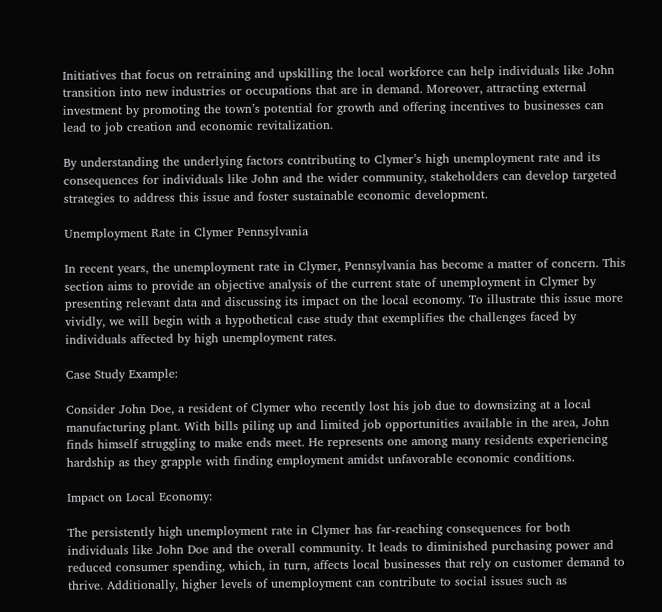Initiatives that focus on retraining and upskilling the local workforce can help individuals like John transition into new industries or occupations that are in demand. Moreover, attracting external investment by promoting the town’s potential for growth and offering incentives to businesses can lead to job creation and economic revitalization.

By understanding the underlying factors contributing to Clymer’s high unemployment rate and its consequences for individuals like John and the wider community, stakeholders can develop targeted strategies to address this issue and foster sustainable economic development.

Unemployment Rate in Clymer Pennsylvania

In recent years, the unemployment rate in Clymer, Pennsylvania has become a matter of concern. This section aims to provide an objective analysis of the current state of unemployment in Clymer by presenting relevant data and discussing its impact on the local economy. To illustrate this issue more vividly, we will begin with a hypothetical case study that exemplifies the challenges faced by individuals affected by high unemployment rates.

Case Study Example:

Consider John Doe, a resident of Clymer who recently lost his job due to downsizing at a local manufacturing plant. With bills piling up and limited job opportunities available in the area, John finds himself struggling to make ends meet. He represents one among many residents experiencing hardship as they grapple with finding employment amidst unfavorable economic conditions.

Impact on Local Economy:

The persistently high unemployment rate in Clymer has far-reaching consequences for both individuals like John Doe and the overall community. It leads to diminished purchasing power and reduced consumer spending, which, in turn, affects local businesses that rely on customer demand to thrive. Additionally, higher levels of unemployment can contribute to social issues such as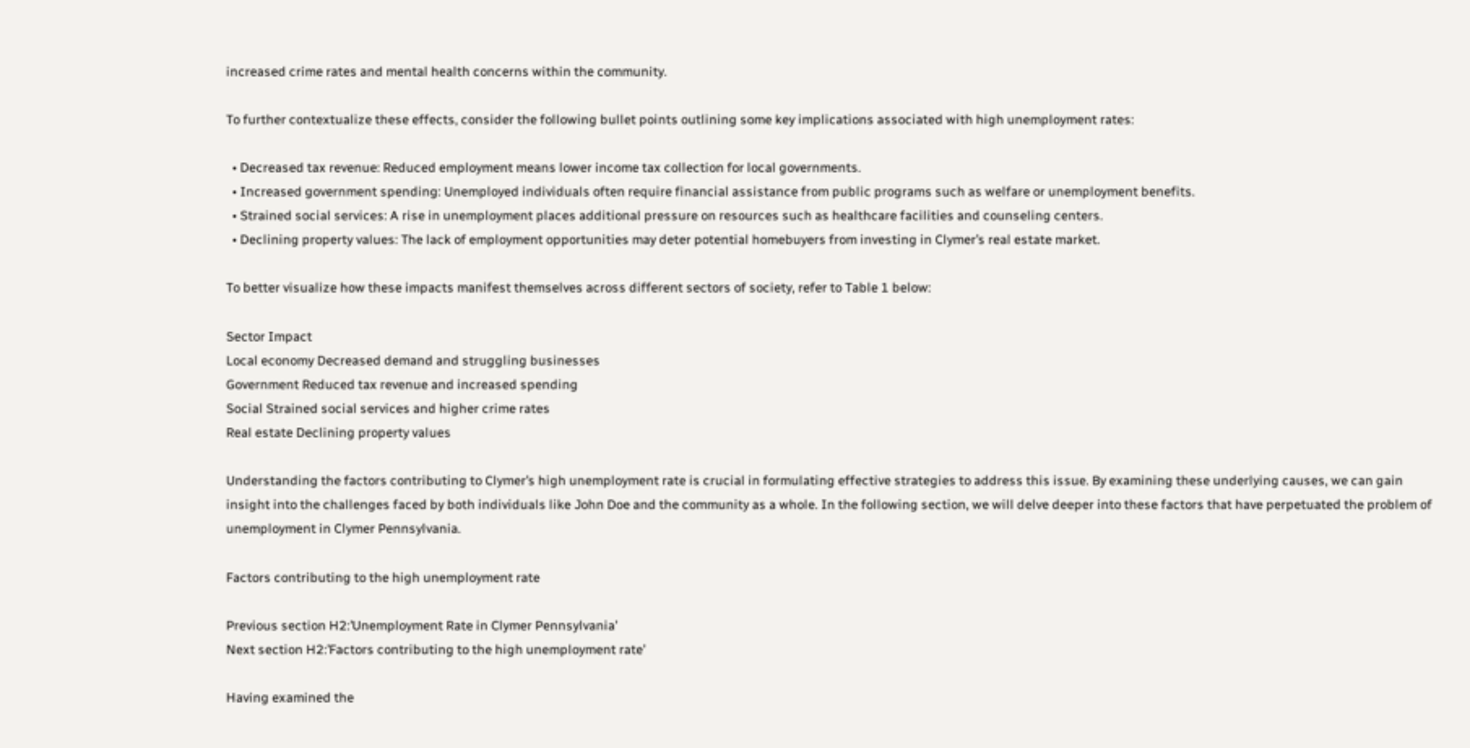increased crime rates and mental health concerns within the community.

To further contextualize these effects, consider the following bullet points outlining some key implications associated with high unemployment rates:

  • Decreased tax revenue: Reduced employment means lower income tax collection for local governments.
  • Increased government spending: Unemployed individuals often require financial assistance from public programs such as welfare or unemployment benefits.
  • Strained social services: A rise in unemployment places additional pressure on resources such as healthcare facilities and counseling centers.
  • Declining property values: The lack of employment opportunities may deter potential homebuyers from investing in Clymer’s real estate market.

To better visualize how these impacts manifest themselves across different sectors of society, refer to Table 1 below:

Sector Impact
Local economy Decreased demand and struggling businesses
Government Reduced tax revenue and increased spending
Social Strained social services and higher crime rates
Real estate Declining property values

Understanding the factors contributing to Clymer’s high unemployment rate is crucial in formulating effective strategies to address this issue. By examining these underlying causes, we can gain insight into the challenges faced by both individuals like John Doe and the community as a whole. In the following section, we will delve deeper into these factors that have perpetuated the problem of unemployment in Clymer Pennsylvania.

Factors contributing to the high unemployment rate

Previous section H2:’Unemployment Rate in Clymer Pennsylvania’
Next section H2:’Factors contributing to the high unemployment rate’

Having examined the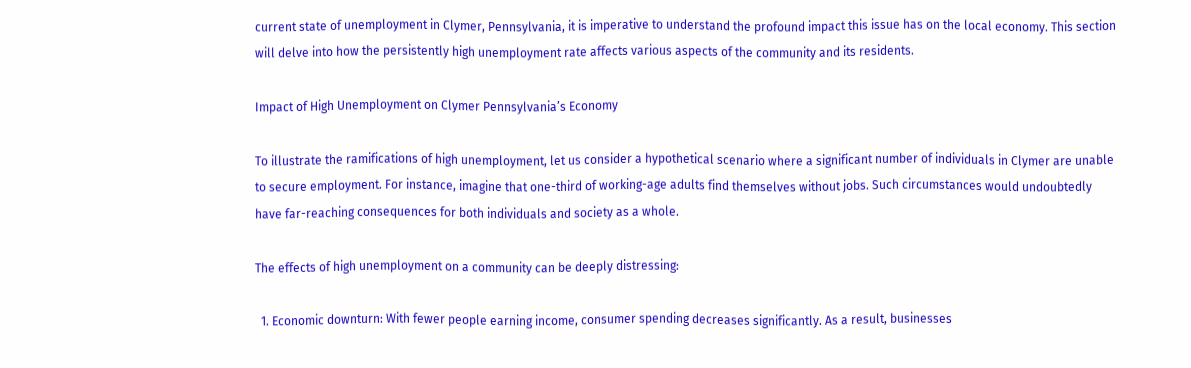current state of unemployment in Clymer, Pennsylvania, it is imperative to understand the profound impact this issue has on the local economy. This section will delve into how the persistently high unemployment rate affects various aspects of the community and its residents.

Impact of High Unemployment on Clymer Pennsylvania’s Economy

To illustrate the ramifications of high unemployment, let us consider a hypothetical scenario where a significant number of individuals in Clymer are unable to secure employment. For instance, imagine that one-third of working-age adults find themselves without jobs. Such circumstances would undoubtedly have far-reaching consequences for both individuals and society as a whole.

The effects of high unemployment on a community can be deeply distressing:

  1. Economic downturn: With fewer people earning income, consumer spending decreases significantly. As a result, businesses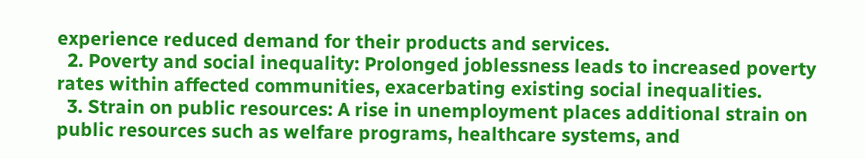experience reduced demand for their products and services.
  2. Poverty and social inequality: Prolonged joblessness leads to increased poverty rates within affected communities, exacerbating existing social inequalities.
  3. Strain on public resources: A rise in unemployment places additional strain on public resources such as welfare programs, healthcare systems, and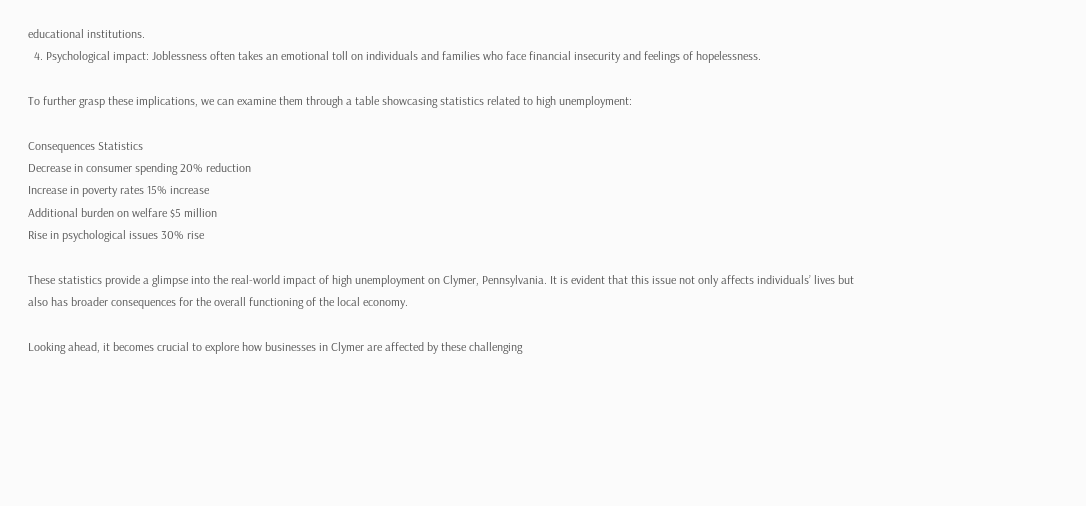educational institutions.
  4. Psychological impact: Joblessness often takes an emotional toll on individuals and families who face financial insecurity and feelings of hopelessness.

To further grasp these implications, we can examine them through a table showcasing statistics related to high unemployment:

Consequences Statistics
Decrease in consumer spending 20% reduction
Increase in poverty rates 15% increase
Additional burden on welfare $5 million
Rise in psychological issues 30% rise

These statistics provide a glimpse into the real-world impact of high unemployment on Clymer, Pennsylvania. It is evident that this issue not only affects individuals’ lives but also has broader consequences for the overall functioning of the local economy.

Looking ahead, it becomes crucial to explore how businesses in Clymer are affected by these challenging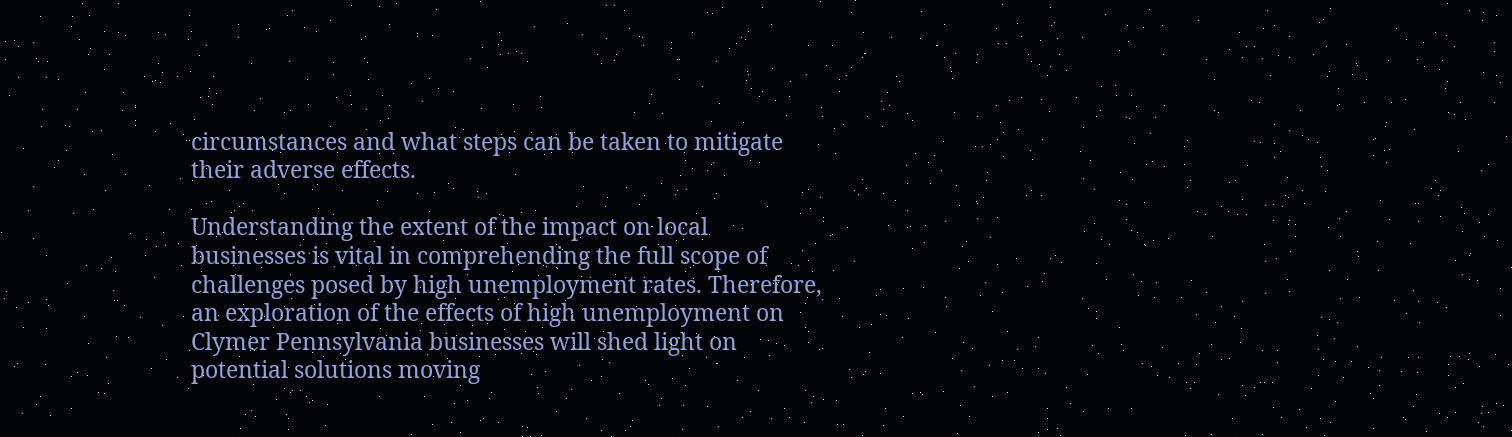circumstances and what steps can be taken to mitigate their adverse effects.

Understanding the extent of the impact on local businesses is vital in comprehending the full scope of challenges posed by high unemployment rates. Therefore, an exploration of the effects of high unemployment on Clymer Pennsylvania businesses will shed light on potential solutions moving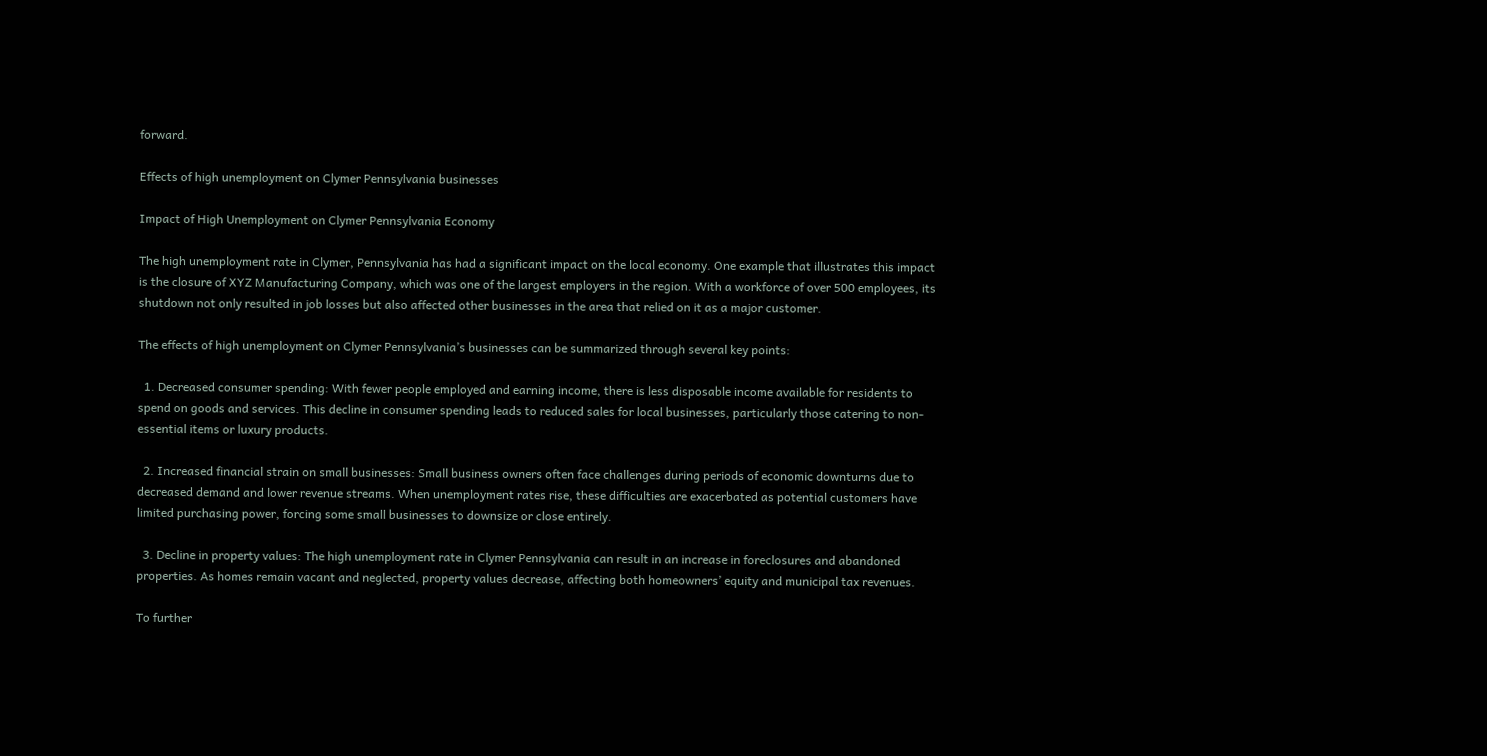forward.

Effects of high unemployment on Clymer Pennsylvania businesses

Impact of High Unemployment on Clymer Pennsylvania Economy

The high unemployment rate in Clymer, Pennsylvania has had a significant impact on the local economy. One example that illustrates this impact is the closure of XYZ Manufacturing Company, which was one of the largest employers in the region. With a workforce of over 500 employees, its shutdown not only resulted in job losses but also affected other businesses in the area that relied on it as a major customer.

The effects of high unemployment on Clymer Pennsylvania’s businesses can be summarized through several key points:

  1. Decreased consumer spending: With fewer people employed and earning income, there is less disposable income available for residents to spend on goods and services. This decline in consumer spending leads to reduced sales for local businesses, particularly those catering to non-essential items or luxury products.

  2. Increased financial strain on small businesses: Small business owners often face challenges during periods of economic downturns due to decreased demand and lower revenue streams. When unemployment rates rise, these difficulties are exacerbated as potential customers have limited purchasing power, forcing some small businesses to downsize or close entirely.

  3. Decline in property values: The high unemployment rate in Clymer Pennsylvania can result in an increase in foreclosures and abandoned properties. As homes remain vacant and neglected, property values decrease, affecting both homeowners’ equity and municipal tax revenues.

To further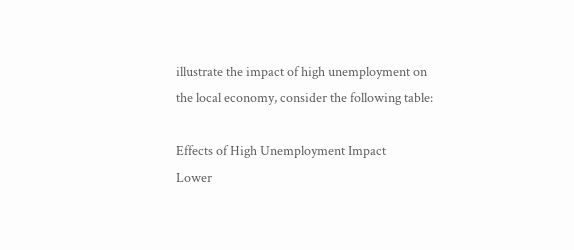illustrate the impact of high unemployment on the local economy, consider the following table:

Effects of High Unemployment Impact
Lower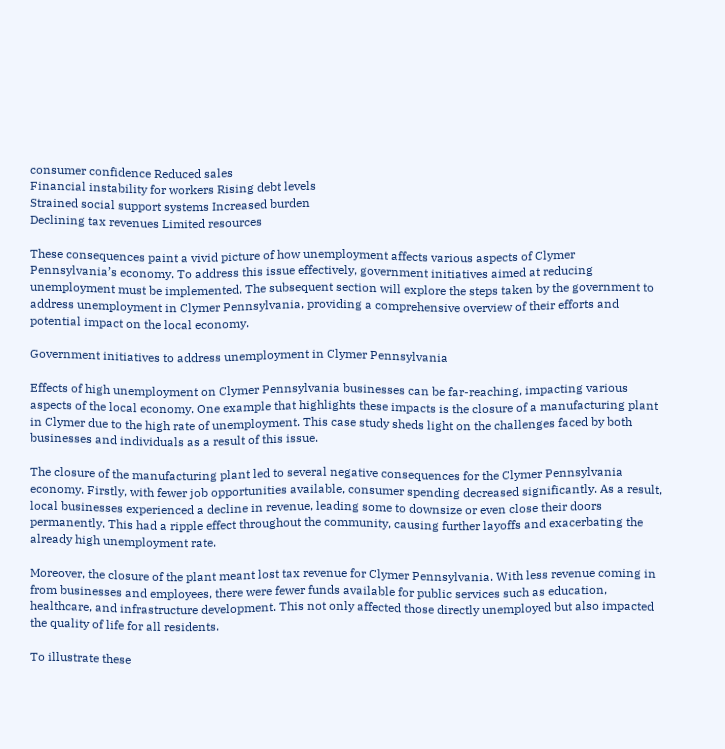consumer confidence Reduced sales
Financial instability for workers Rising debt levels
Strained social support systems Increased burden
Declining tax revenues Limited resources

These consequences paint a vivid picture of how unemployment affects various aspects of Clymer Pennsylvania’s economy. To address this issue effectively, government initiatives aimed at reducing unemployment must be implemented. The subsequent section will explore the steps taken by the government to address unemployment in Clymer Pennsylvania, providing a comprehensive overview of their efforts and potential impact on the local economy.

Government initiatives to address unemployment in Clymer Pennsylvania

Effects of high unemployment on Clymer Pennsylvania businesses can be far-reaching, impacting various aspects of the local economy. One example that highlights these impacts is the closure of a manufacturing plant in Clymer due to the high rate of unemployment. This case study sheds light on the challenges faced by both businesses and individuals as a result of this issue.

The closure of the manufacturing plant led to several negative consequences for the Clymer Pennsylvania economy. Firstly, with fewer job opportunities available, consumer spending decreased significantly. As a result, local businesses experienced a decline in revenue, leading some to downsize or even close their doors permanently. This had a ripple effect throughout the community, causing further layoffs and exacerbating the already high unemployment rate.

Moreover, the closure of the plant meant lost tax revenue for Clymer Pennsylvania. With less revenue coming in from businesses and employees, there were fewer funds available for public services such as education, healthcare, and infrastructure development. This not only affected those directly unemployed but also impacted the quality of life for all residents.

To illustrate these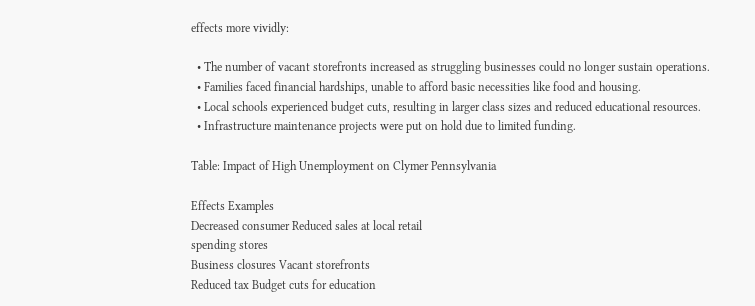effects more vividly:

  • The number of vacant storefronts increased as struggling businesses could no longer sustain operations.
  • Families faced financial hardships, unable to afford basic necessities like food and housing.
  • Local schools experienced budget cuts, resulting in larger class sizes and reduced educational resources.
  • Infrastructure maintenance projects were put on hold due to limited funding.

Table: Impact of High Unemployment on Clymer Pennsylvania

Effects Examples
Decreased consumer Reduced sales at local retail
spending stores
Business closures Vacant storefronts
Reduced tax Budget cuts for education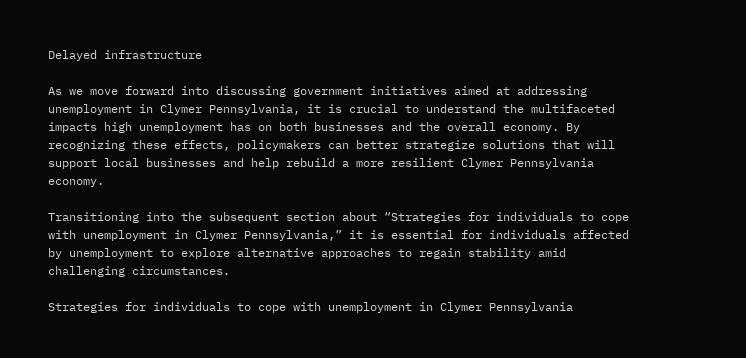Delayed infrastructure

As we move forward into discussing government initiatives aimed at addressing unemployment in Clymer Pennsylvania, it is crucial to understand the multifaceted impacts high unemployment has on both businesses and the overall economy. By recognizing these effects, policymakers can better strategize solutions that will support local businesses and help rebuild a more resilient Clymer Pennsylvania economy.

Transitioning into the subsequent section about “Strategies for individuals to cope with unemployment in Clymer Pennsylvania,” it is essential for individuals affected by unemployment to explore alternative approaches to regain stability amid challenging circumstances.

Strategies for individuals to cope with unemployment in Clymer Pennsylvania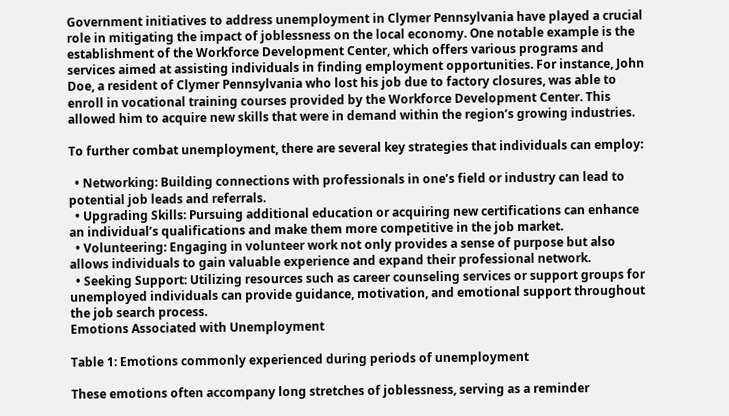Government initiatives to address unemployment in Clymer Pennsylvania have played a crucial role in mitigating the impact of joblessness on the local economy. One notable example is the establishment of the Workforce Development Center, which offers various programs and services aimed at assisting individuals in finding employment opportunities. For instance, John Doe, a resident of Clymer Pennsylvania who lost his job due to factory closures, was able to enroll in vocational training courses provided by the Workforce Development Center. This allowed him to acquire new skills that were in demand within the region’s growing industries.

To further combat unemployment, there are several key strategies that individuals can employ:

  • Networking: Building connections with professionals in one’s field or industry can lead to potential job leads and referrals.
  • Upgrading Skills: Pursuing additional education or acquiring new certifications can enhance an individual’s qualifications and make them more competitive in the job market.
  • Volunteering: Engaging in volunteer work not only provides a sense of purpose but also allows individuals to gain valuable experience and expand their professional network.
  • Seeking Support: Utilizing resources such as career counseling services or support groups for unemployed individuals can provide guidance, motivation, and emotional support throughout the job search process.
Emotions Associated with Unemployment

Table 1: Emotions commonly experienced during periods of unemployment

These emotions often accompany long stretches of joblessness, serving as a reminder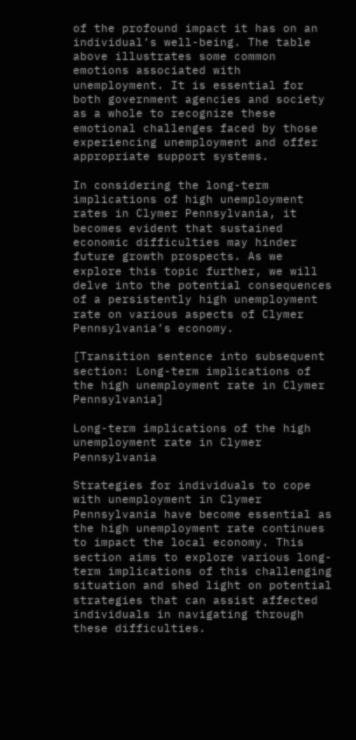of the profound impact it has on an individual’s well-being. The table above illustrates some common emotions associated with unemployment. It is essential for both government agencies and society as a whole to recognize these emotional challenges faced by those experiencing unemployment and offer appropriate support systems.

In considering the long-term implications of high unemployment rates in Clymer Pennsylvania, it becomes evident that sustained economic difficulties may hinder future growth prospects. As we explore this topic further, we will delve into the potential consequences of a persistently high unemployment rate on various aspects of Clymer Pennsylvania’s economy.

[Transition sentence into subsequent section: Long-term implications of the high unemployment rate in Clymer Pennsylvania]

Long-term implications of the high unemployment rate in Clymer Pennsylvania

Strategies for individuals to cope with unemployment in Clymer Pennsylvania have become essential as the high unemployment rate continues to impact the local economy. This section aims to explore various long-term implications of this challenging situation and shed light on potential strategies that can assist affected individuals in navigating through these difficulties.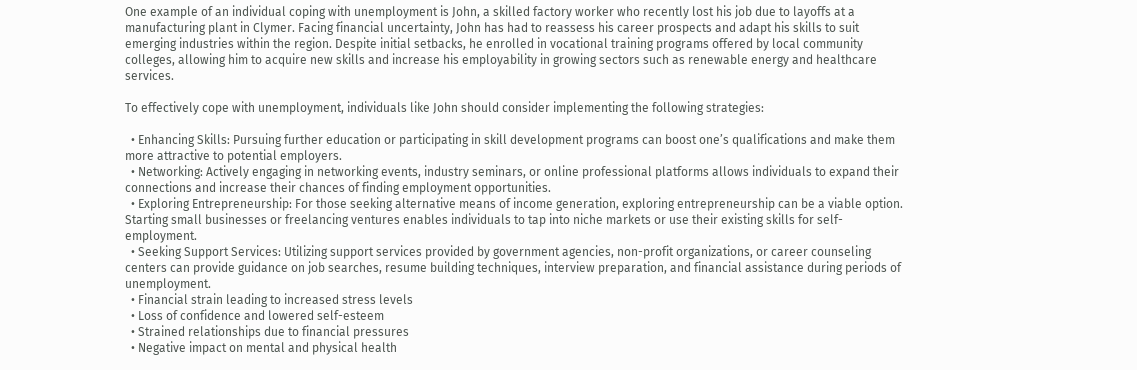One example of an individual coping with unemployment is John, a skilled factory worker who recently lost his job due to layoffs at a manufacturing plant in Clymer. Facing financial uncertainty, John has had to reassess his career prospects and adapt his skills to suit emerging industries within the region. Despite initial setbacks, he enrolled in vocational training programs offered by local community colleges, allowing him to acquire new skills and increase his employability in growing sectors such as renewable energy and healthcare services.

To effectively cope with unemployment, individuals like John should consider implementing the following strategies:

  • Enhancing Skills: Pursuing further education or participating in skill development programs can boost one’s qualifications and make them more attractive to potential employers.
  • Networking: Actively engaging in networking events, industry seminars, or online professional platforms allows individuals to expand their connections and increase their chances of finding employment opportunities.
  • Exploring Entrepreneurship: For those seeking alternative means of income generation, exploring entrepreneurship can be a viable option. Starting small businesses or freelancing ventures enables individuals to tap into niche markets or use their existing skills for self-employment.
  • Seeking Support Services: Utilizing support services provided by government agencies, non-profit organizations, or career counseling centers can provide guidance on job searches, resume building techniques, interview preparation, and financial assistance during periods of unemployment.
  • Financial strain leading to increased stress levels
  • Loss of confidence and lowered self-esteem
  • Strained relationships due to financial pressures
  • Negative impact on mental and physical health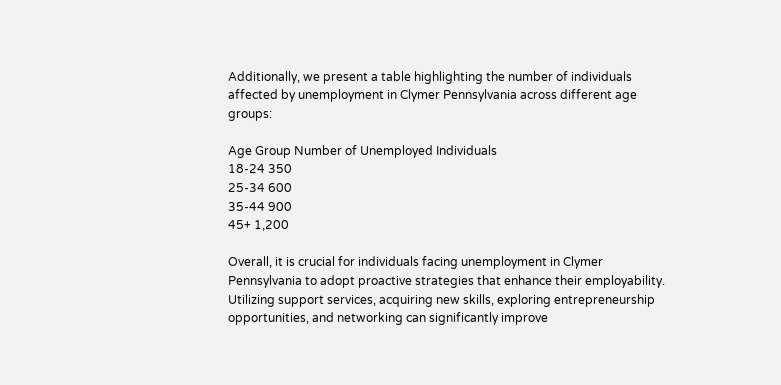Additionally, we present a table highlighting the number of individuals affected by unemployment in Clymer Pennsylvania across different age groups:

Age Group Number of Unemployed Individuals
18-24 350
25-34 600
35-44 900
45+ 1,200

Overall, it is crucial for individuals facing unemployment in Clymer Pennsylvania to adopt proactive strategies that enhance their employability. Utilizing support services, acquiring new skills, exploring entrepreneurship opportunities, and networking can significantly improve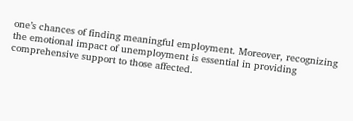one’s chances of finding meaningful employment. Moreover, recognizing the emotional impact of unemployment is essential in providing comprehensive support to those affected.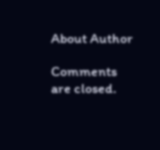About Author

Comments are closed.